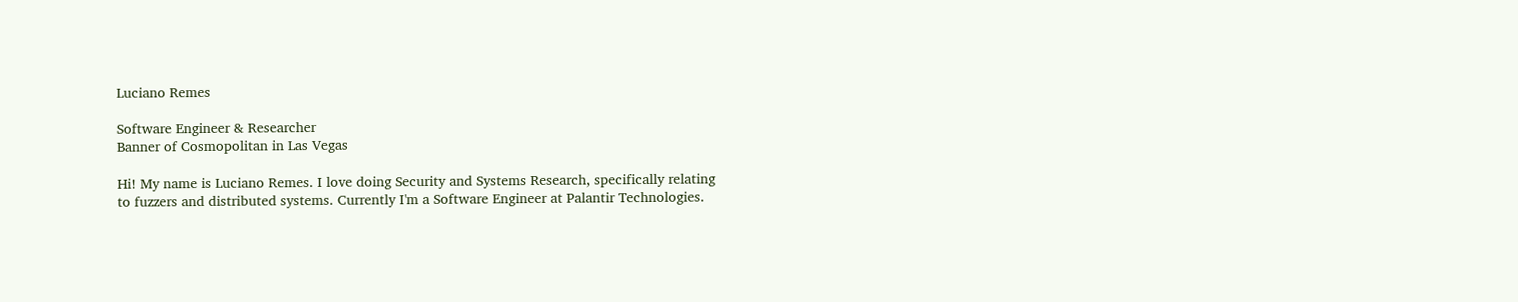Luciano Remes

Software Engineer & Researcher
Banner of Cosmopolitan in Las Vegas

Hi! My name is Luciano Remes. I love doing Security and Systems Research, specifically relating to fuzzers and distributed systems. Currently I'm a Software Engineer at Palantir Technologies.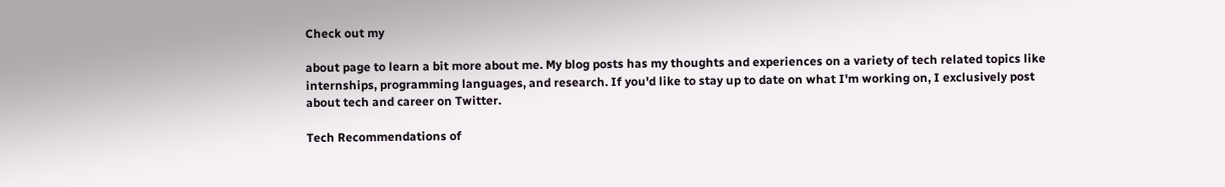Check out my

about page to learn a bit more about me. My blog posts has my thoughts and experiences on a variety of tech related topics like internships, programming languages, and research. If you'd like to stay up to date on what I'm working on, I exclusively post about tech and career on Twitter.

Tech Recommendations of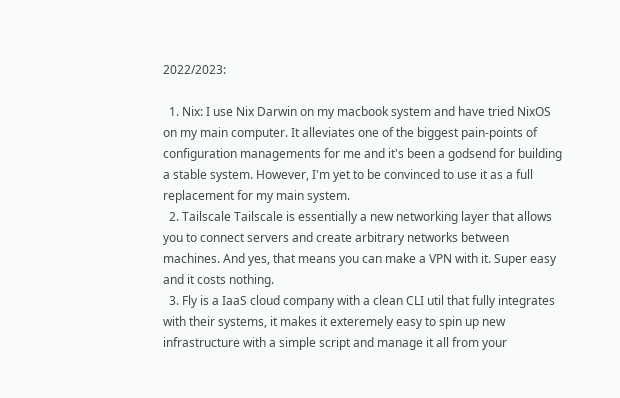2022/2023:

  1. Nix: I use Nix Darwin on my macbook system and have tried NixOS on my main computer. It alleviates one of the biggest pain-points of configuration managements for me and it's been a godsend for building a stable system. However, I'm yet to be convinced to use it as a full replacement for my main system.
  2. Tailscale Tailscale is essentially a new networking layer that allows you to connect servers and create arbitrary networks between machines. And yes, that means you can make a VPN with it. Super easy and it costs nothing.
  3. Fly is a IaaS cloud company with a clean CLI util that fully integrates with their systems, it makes it exteremely easy to spin up new infrastructure with a simple script and manage it all from your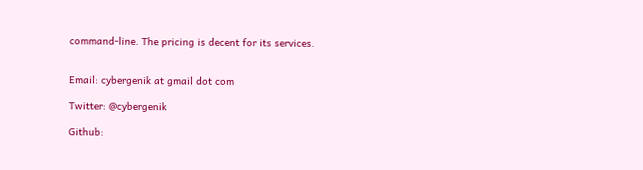command-line. The pricing is decent for its services.


Email: cybergenik at gmail dot com

Twitter: @cybergenik

Github: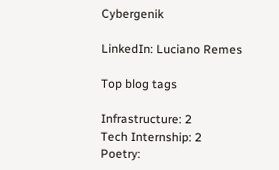Cybergenik

LinkedIn: Luciano Remes

Top blog tags

Infrastructure: 2
Tech Internship: 2
Poetry: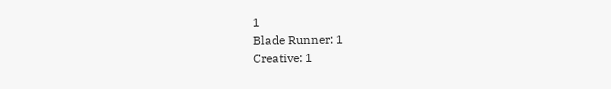1
Blade Runner: 1
Creative: 1